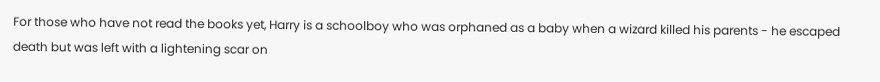For those who have not read the books yet, Harry is a schoolboy who was orphaned as a baby when a wizard killed his parents - he escaped death but was left with a lightening scar on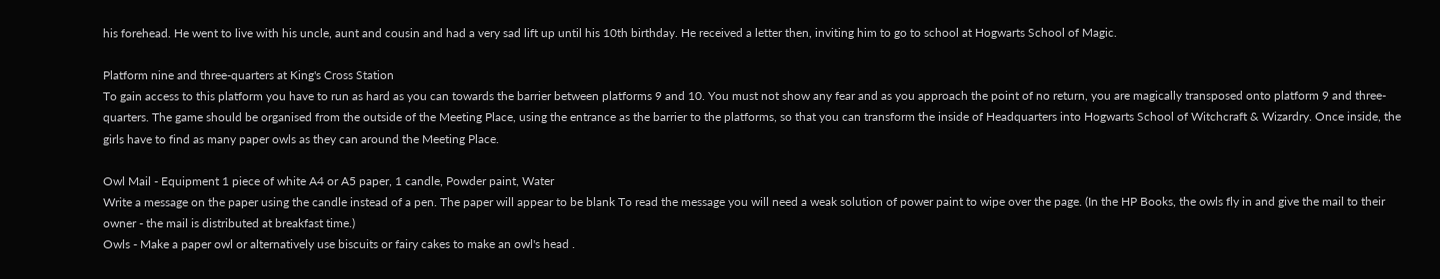his forehead. He went to live with his uncle, aunt and cousin and had a very sad lift up until his 10th birthday. He received a letter then, inviting him to go to school at Hogwarts School of Magic.

Platform nine and three-quarters at King's Cross Station
To gain access to this platform you have to run as hard as you can towards the barrier between platforms 9 and 10. You must not show any fear and as you approach the point of no return, you are magically transposed onto platform 9 and three-quarters. The game should be organised from the outside of the Meeting Place, using the entrance as the barrier to the platforms, so that you can transform the inside of Headquarters into Hogwarts School of Witchcraft & Wizardry. Once inside, the girls have to find as many paper owls as they can around the Meeting Place.

Owl Mail - Equipment 1 piece of white A4 or A5 paper, 1 candle, Powder paint, Water
Write a message on the paper using the candle instead of a pen. The paper will appear to be blank To read the message you will need a weak solution of power paint to wipe over the page. (In the HP Books, the owls fly in and give the mail to their owner - the mail is distributed at breakfast time.)
Owls - Make a paper owl or alternatively use biscuits or fairy cakes to make an owl's head .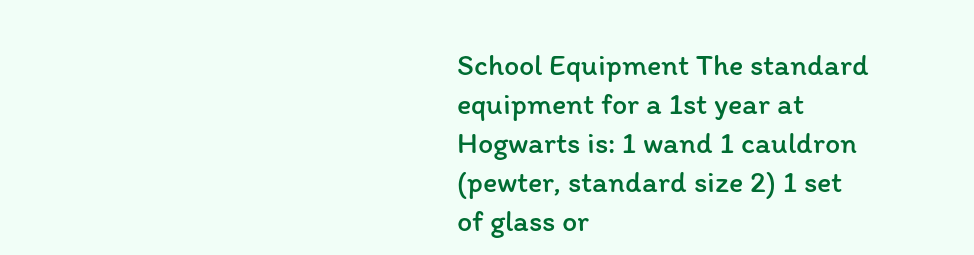School Equipment The standard equipment for a 1st year at Hogwarts is: 1 wand 1 cauldron (pewter, standard size 2) 1 set of glass or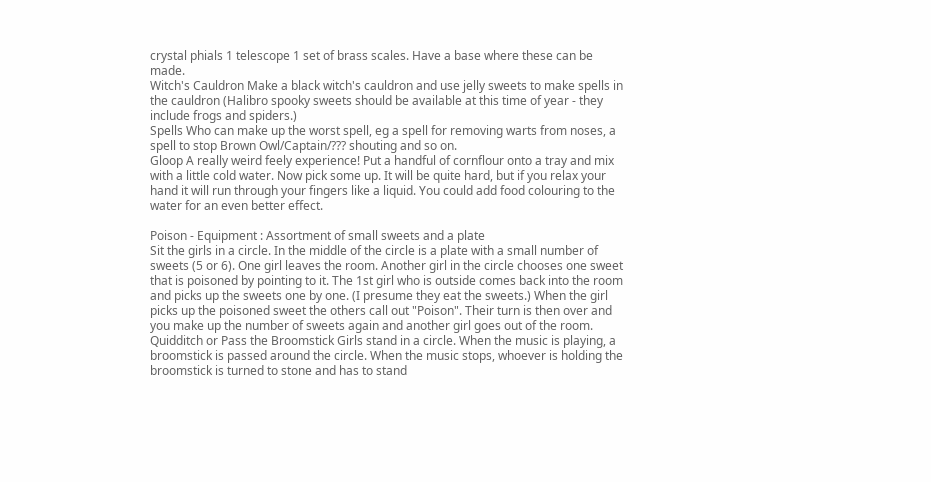crystal phials 1 telescope 1 set of brass scales. Have a base where these can be made.
Witch's Cauldron Make a black witch's cauldron and use jelly sweets to make spells in the cauldron (Halibro spooky sweets should be available at this time of year - they include frogs and spiders.)
Spells Who can make up the worst spell, eg a spell for removing warts from noses, a spell to stop Brown Owl/Captain/??? shouting and so on.
Gloop A really weird feely experience! Put a handful of cornflour onto a tray and mix with a little cold water. Now pick some up. It will be quite hard, but if you relax your hand it will run through your fingers like a liquid. You could add food colouring to the water for an even better effect.

Poison - Equipment : Assortment of small sweets and a plate
Sit the girls in a circle. In the middle of the circle is a plate with a small number of sweets (5 or 6). One girl leaves the room. Another girl in the circle chooses one sweet that is poisoned by pointing to it. The 1st girl who is outside comes back into the room and picks up the sweets one by one. (I presume they eat the sweets.) When the girl picks up the poisoned sweet the others call out "Poison". Their turn is then over and you make up the number of sweets again and another girl goes out of the room.
Quidditch or Pass the Broomstick Girls stand in a circle. When the music is playing, a broomstick is passed around the circle. When the music stops, whoever is holding the broomstick is turned to stone and has to stand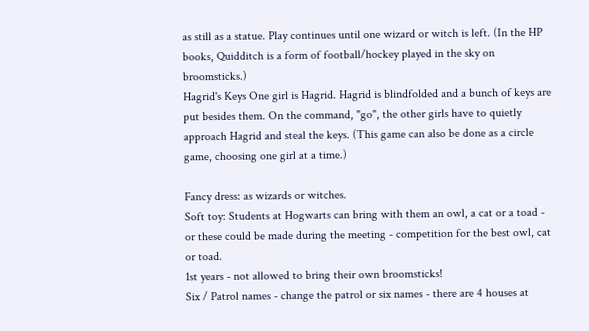as still as a statue. Play continues until one wizard or witch is left. (In the HP books, Quidditch is a form of football/hockey played in the sky on broomsticks.)
Hagrid's Keys One girl is Hagrid. Hagrid is blindfolded and a bunch of keys are put besides them. On the command, "go", the other girls have to quietly approach Hagrid and steal the keys. (This game can also be done as a circle game, choosing one girl at a time.)

Fancy dress: as wizards or witches.
Soft toy: Students at Hogwarts can bring with them an owl, a cat or a toad - or these could be made during the meeting - competition for the best owl, cat or toad.
1st years - not allowed to bring their own broomsticks!
Six / Patrol names - change the patrol or six names - there are 4 houses at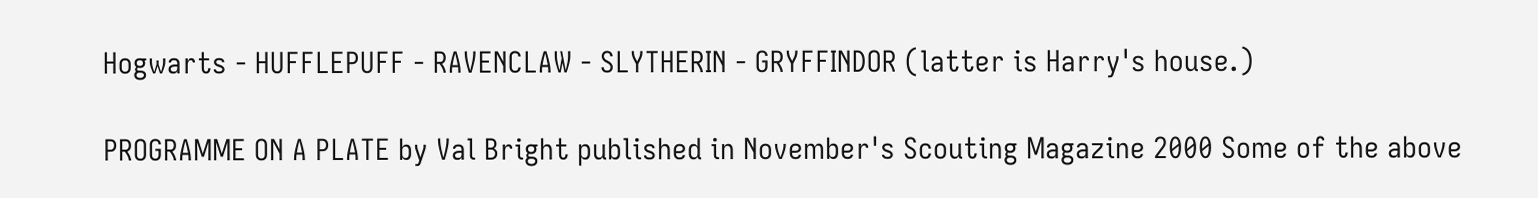Hogwarts - HUFFLEPUFF - RAVENCLAW - SLYTHERIN - GRYFFINDOR (latter is Harry's house.)

PROGRAMME ON A PLATE by Val Bright published in November's Scouting Magazine 2000 Some of the above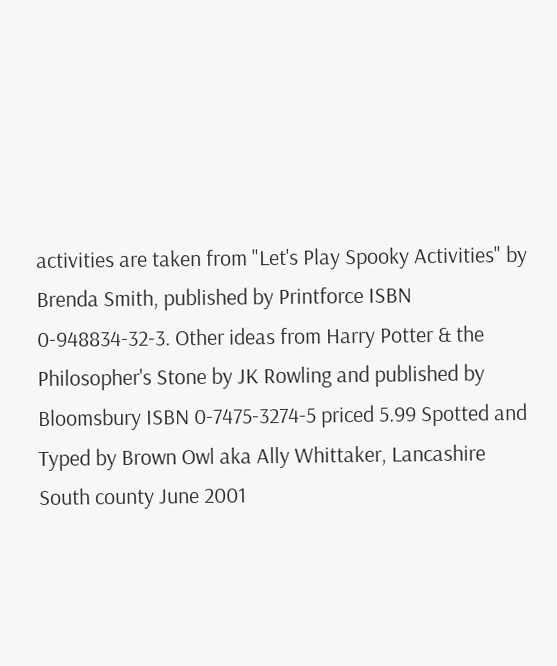activities are taken from "Let's Play Spooky Activities" by Brenda Smith, published by Printforce ISBN 0-948834-32-3. Other ideas from Harry Potter & the Philosopher's Stone by JK Rowling and published by Bloomsbury ISBN 0-7475-3274-5 priced 5.99 Spotted and Typed by Brown Owl aka Ally Whittaker, Lancashire South county June 2001